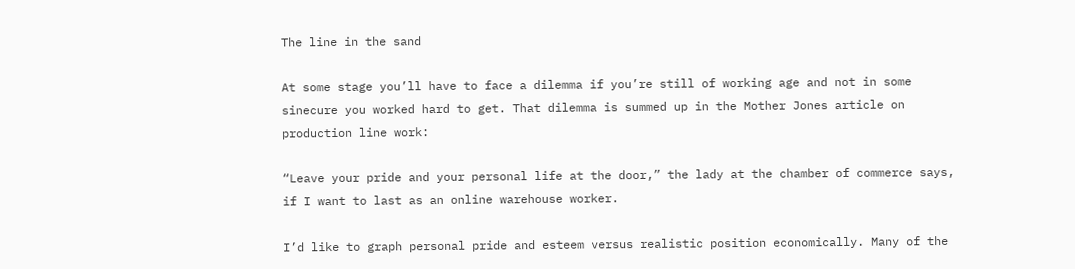The line in the sand

At some stage you’ll have to face a dilemma if you’re still of working age and not in some sinecure you worked hard to get. That dilemma is summed up in the Mother Jones article on production line work:

“Leave your pride and your personal life at the door,” the lady at the chamber of commerce says, if I want to last as an online warehouse worker.

I’d like to graph personal pride and esteem versus realistic position economically. Many of the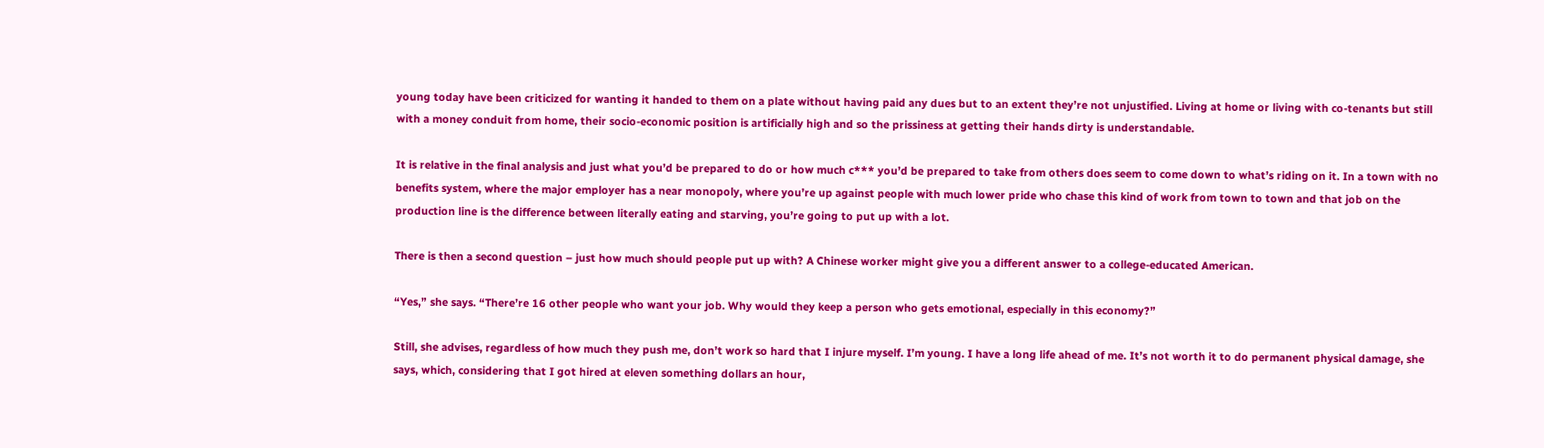young today have been criticized for wanting it handed to them on a plate without having paid any dues but to an extent they’re not unjustified. Living at home or living with co-tenants but still with a money conduit from home, their socio-economic position is artificially high and so the prissiness at getting their hands dirty is understandable.

It is relative in the final analysis and just what you’d be prepared to do or how much c*** you’d be prepared to take from others does seem to come down to what’s riding on it. In a town with no benefits system, where the major employer has a near monopoly, where you’re up against people with much lower pride who chase this kind of work from town to town and that job on the production line is the difference between literally eating and starving, you’re going to put up with a lot.

There is then a second question – just how much should people put up with? A Chinese worker might give you a different answer to a college-educated American.

“Yes,” she says. “There’re 16 other people who want your job. Why would they keep a person who gets emotional, especially in this economy?”

Still, she advises, regardless of how much they push me, don’t work so hard that I injure myself. I’m young. I have a long life ahead of me. It’s not worth it to do permanent physical damage, she says, which, considering that I got hired at eleven something dollars an hour,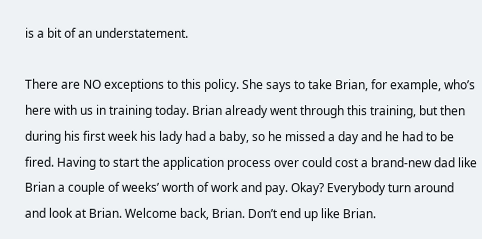is a bit of an understatement.

There are NO exceptions to this policy. She says to take Brian, for example, who’s here with us in training today. Brian already went through this training, but then during his first week his lady had a baby, so he missed a day and he had to be fired. Having to start the application process over could cost a brand-new dad like Brian a couple of weeks’ worth of work and pay. Okay? Everybody turn around and look at Brian. Welcome back, Brian. Don’t end up like Brian.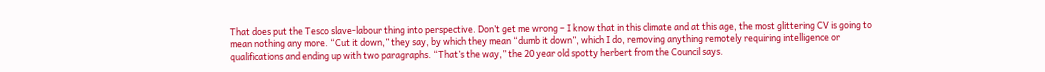That does put the Tesco slave-labour thing into perspective. Don’t get me wrong – I know that in this climate and at this age, the most glittering CV is going to mean nothing any more. “Cut it down,” they say, by which they mean “dumb it down”, which I do, removing anything remotely requiring intelligence or qualifications and ending up with two paragraphs. “That’s the way,” the 20 year old spotty herbert from the Council says.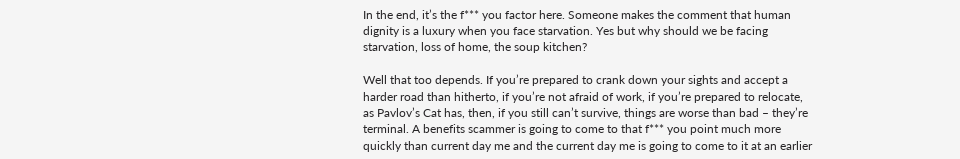In the end, it’s the f*** you factor here. Someone makes the comment that human dignity is a luxury when you face starvation. Yes but why should we be facing starvation, loss of home, the soup kitchen?

Well that too depends. If you’re prepared to crank down your sights and accept a harder road than hitherto, if you’re not afraid of work, if you’re prepared to relocate, as Pavlov’s Cat has, then, if you still can’t survive, things are worse than bad – they’re terminal. A benefits scammer is going to come to that f*** you point much more quickly than current day me and the current day me is going to come to it at an earlier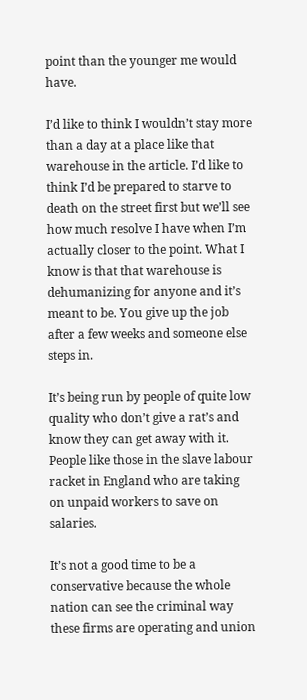point than the younger me would have.

I’d like to think I wouldn’t stay more than a day at a place like that warehouse in the article. I’d like to think I’d be prepared to starve to death on the street first but we’ll see how much resolve I have when I’m actually closer to the point. What I know is that that warehouse is dehumanizing for anyone and it’s meant to be. You give up the job after a few weeks and someone else steps in.

It’s being run by people of quite low quality who don’t give a rat’s and know they can get away with it. People like those in the slave labour racket in England who are taking on unpaid workers to save on salaries.

It’s not a good time to be a conservative because the whole nation can see the criminal way these firms are operating and union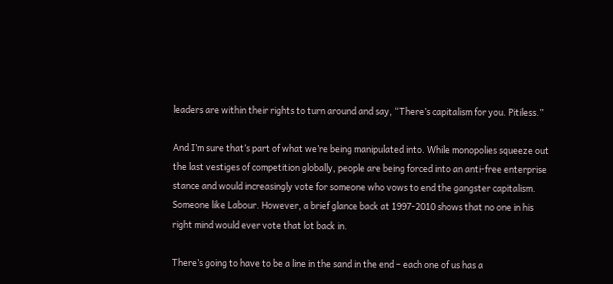leaders are within their rights to turn around and say, “There’s capitalism for you. Pitiless.”

And I’m sure that’s part of what we’re being manipulated into. While monopolies squeeze out the last vestiges of competition globally, people are being forced into an anti-free enterprise stance and would increasingly vote for someone who vows to end the gangster capitalism. Someone like Labour. However, a brief glance back at 1997-2010 shows that no one in his right mind would ever vote that lot back in.

There’s going to have to be a line in the sand in the end – each one of us has a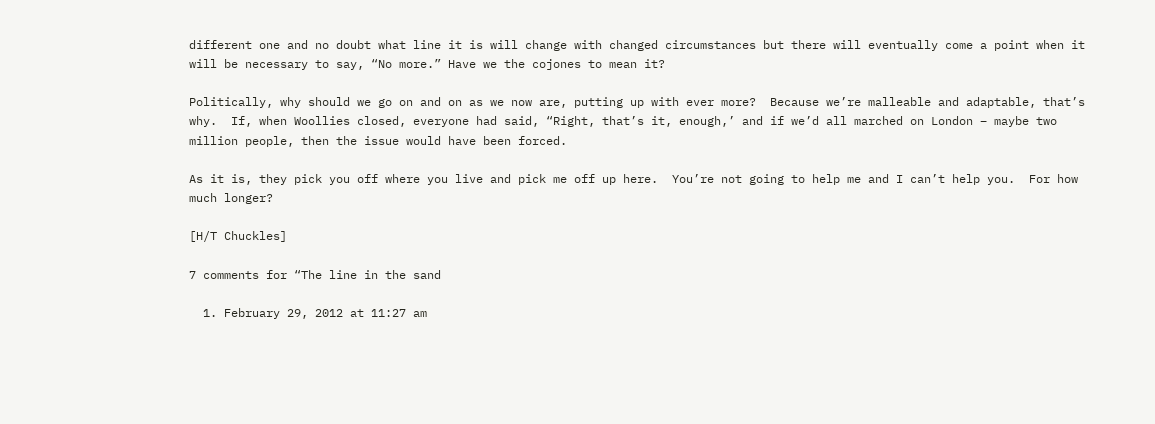different one and no doubt what line it is will change with changed circumstances but there will eventually come a point when it will be necessary to say, “No more.” Have we the cojones to mean it?

Politically, why should we go on and on as we now are, putting up with ever more?  Because we’re malleable and adaptable, that’s why.  If, when Woollies closed, everyone had said, “Right, that’s it, enough,’ and if we’d all marched on London – maybe two million people, then the issue would have been forced.

As it is, they pick you off where you live and pick me off up here.  You’re not going to help me and I can’t help you.  For how much longer?

[H/T Chuckles]

7 comments for “The line in the sand

  1. February 29, 2012 at 11:27 am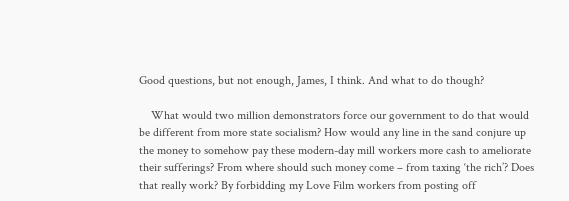Good questions, but not enough, James, I think. And what to do though?

    What would two million demonstrators force our government to do that would be different from more state socialism? How would any line in the sand conjure up the money to somehow pay these modern-day mill workers more cash to ameliorate their sufferings? From where should such money come – from taxing ‘the rich’? Does that really work? By forbidding my Love Film workers from posting off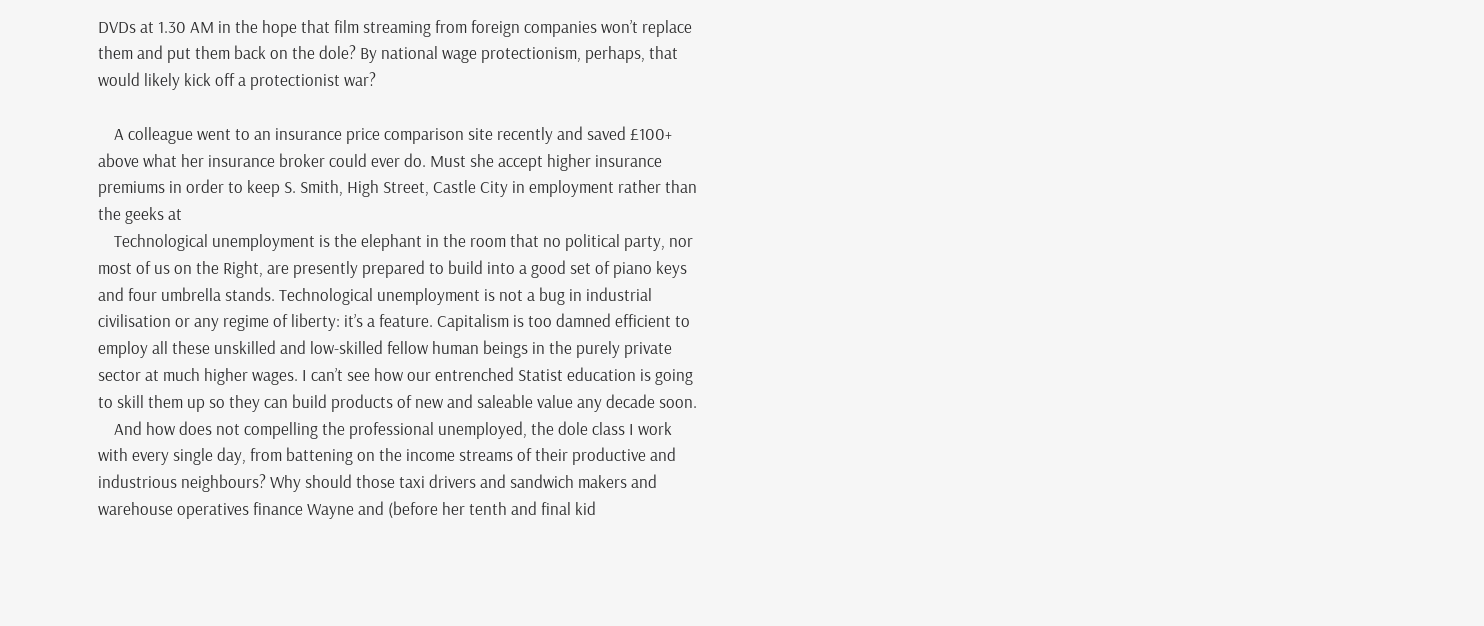DVDs at 1.30 AM in the hope that film streaming from foreign companies won’t replace them and put them back on the dole? By national wage protectionism, perhaps, that would likely kick off a protectionist war?

    A colleague went to an insurance price comparison site recently and saved £100+ above what her insurance broker could ever do. Must she accept higher insurance premiums in order to keep S. Smith, High Street, Castle City in employment rather than the geeks at
    Technological unemployment is the elephant in the room that no political party, nor most of us on the Right, are presently prepared to build into a good set of piano keys and four umbrella stands. Technological unemployment is not a bug in industrial civilisation or any regime of liberty: it’s a feature. Capitalism is too damned efficient to employ all these unskilled and low-skilled fellow human beings in the purely private sector at much higher wages. I can’t see how our entrenched Statist education is going to skill them up so they can build products of new and saleable value any decade soon.
    And how does not compelling the professional unemployed, the dole class I work with every single day, from battening on the income streams of their productive and industrious neighbours? Why should those taxi drivers and sandwich makers and warehouse operatives finance Wayne and (before her tenth and final kid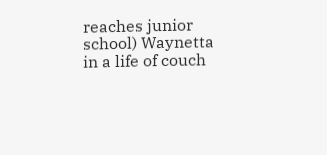reaches junior school) Waynetta in a life of couch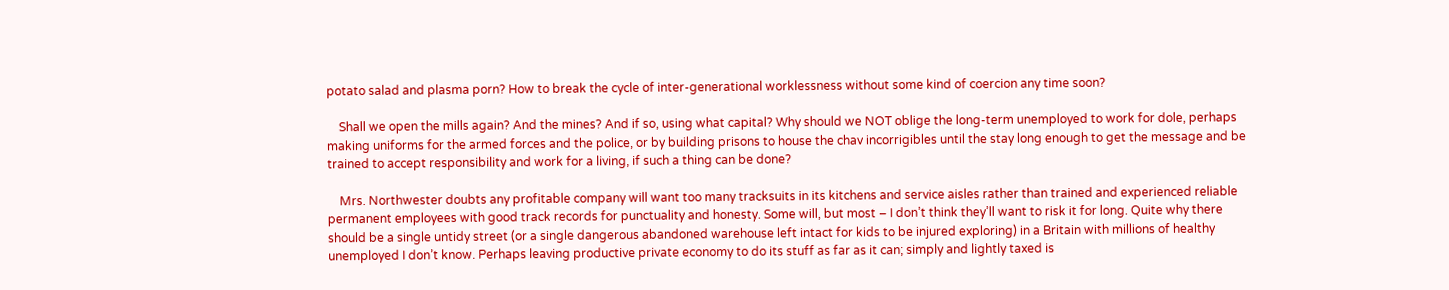potato salad and plasma porn? How to break the cycle of inter-generational worklessness without some kind of coercion any time soon?

    Shall we open the mills again? And the mines? And if so, using what capital? Why should we NOT oblige the long-term unemployed to work for dole, perhaps making uniforms for the armed forces and the police, or by building prisons to house the chav incorrigibles until the stay long enough to get the message and be trained to accept responsibility and work for a living, if such a thing can be done?

    Mrs. Northwester doubts any profitable company will want too many tracksuits in its kitchens and service aisles rather than trained and experienced reliable permanent employees with good track records for punctuality and honesty. Some will, but most – I don’t think they’ll want to risk it for long. Quite why there should be a single untidy street (or a single dangerous abandoned warehouse left intact for kids to be injured exploring) in a Britain with millions of healthy unemployed I don’t know. Perhaps leaving productive private economy to do its stuff as far as it can; simply and lightly taxed is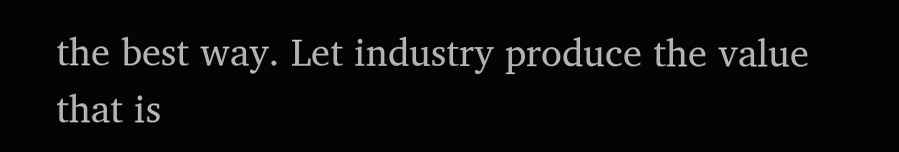the best way. Let industry produce the value that is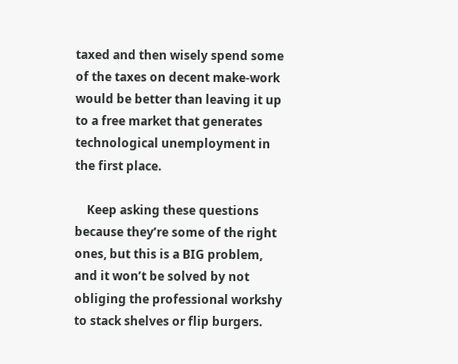taxed and then wisely spend some of the taxes on decent make-work would be better than leaving it up to a free market that generates technological unemployment in the first place.

    Keep asking these questions because they’re some of the right ones, but this is a BIG problem, and it won’t be solved by not obliging the professional workshy to stack shelves or flip burgers.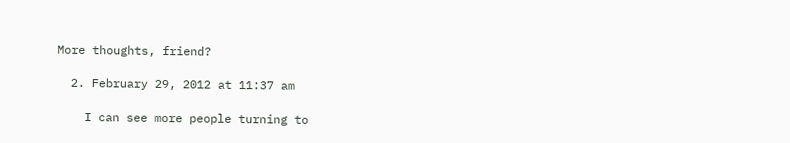More thoughts, friend?

  2. February 29, 2012 at 11:37 am

    I can see more people turning to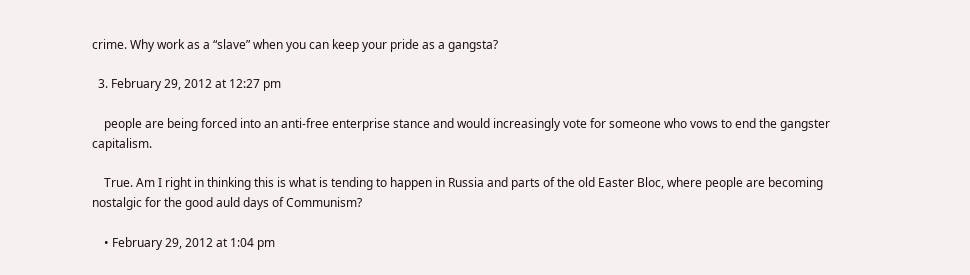crime. Why work as a “slave” when you can keep your pride as a gangsta?

  3. February 29, 2012 at 12:27 pm

    people are being forced into an anti-free enterprise stance and would increasingly vote for someone who vows to end the gangster capitalism.

    True. Am I right in thinking this is what is tending to happen in Russia and parts of the old Easter Bloc, where people are becoming nostalgic for the good auld days of Communism?

    • February 29, 2012 at 1:04 pm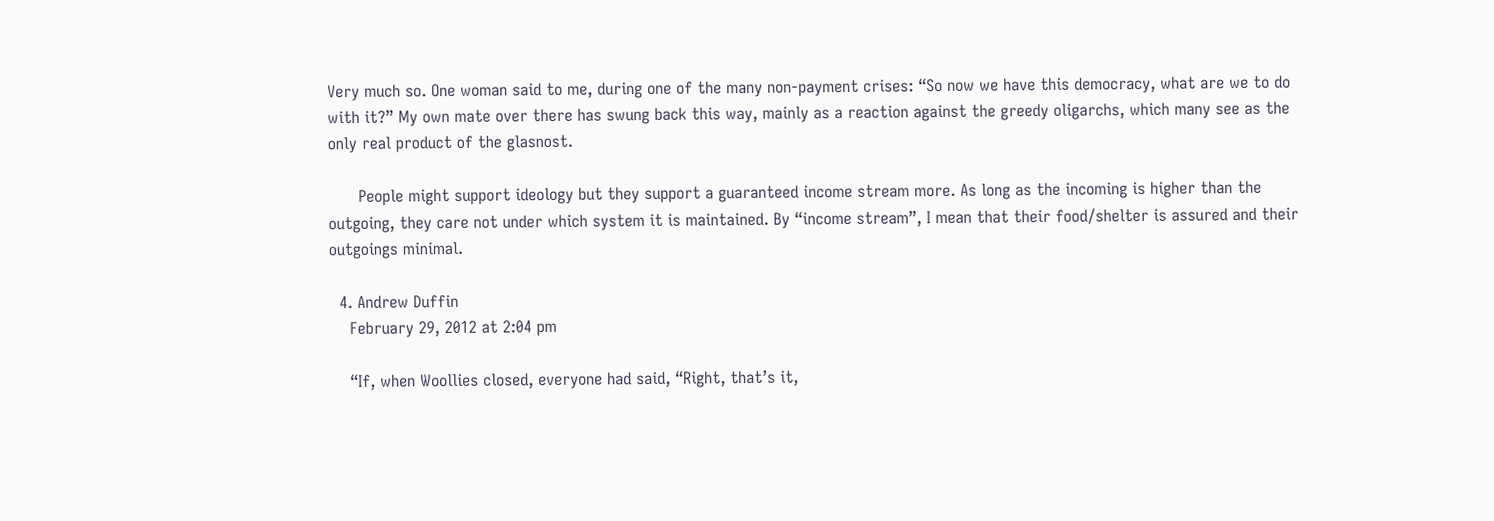Very much so. One woman said to me, during one of the many non-payment crises: “So now we have this democracy, what are we to do with it?” My own mate over there has swung back this way, mainly as a reaction against the greedy oligarchs, which many see as the only real product of the glasnost.

      People might support ideology but they support a guaranteed income stream more. As long as the incoming is higher than the outgoing, they care not under which system it is maintained. By “income stream”, I mean that their food/shelter is assured and their outgoings minimal.

  4. Andrew Duffin
    February 29, 2012 at 2:04 pm

    “If, when Woollies closed, everyone had said, “Right, that’s it,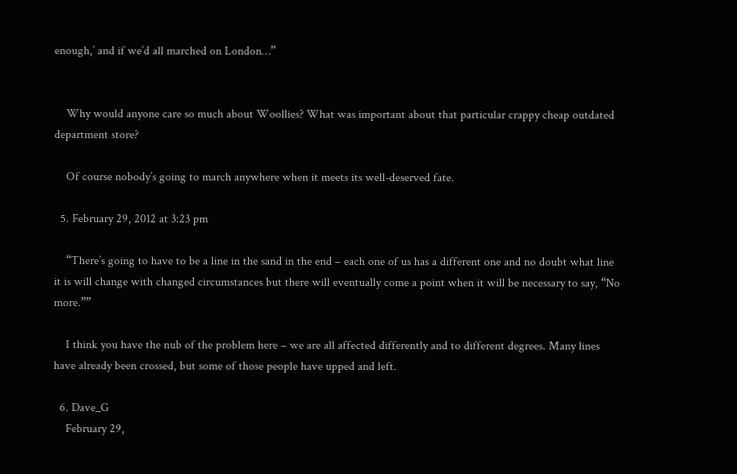enough,’ and if we’d all marched on London…”


    Why would anyone care so much about Woollies? What was important about that particular crappy cheap outdated department store?

    Of course nobody’s going to march anywhere when it meets its well-deserved fate.

  5. February 29, 2012 at 3:23 pm

    “There’s going to have to be a line in the sand in the end – each one of us has a different one and no doubt what line it is will change with changed circumstances but there will eventually come a point when it will be necessary to say, “No more.””

    I think you have the nub of the problem here – we are all affected differently and to different degrees. Many lines have already been crossed, but some of those people have upped and left.

  6. Dave_G
    February 29,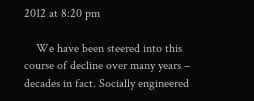2012 at 8:20 pm

    We have been steered into this course of decline over many years – decades in fact. Socially engineered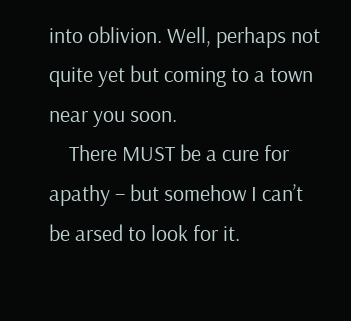into oblivion. Well, perhaps not quite yet but coming to a town near you soon.
    There MUST be a cure for apathy – but somehow I can’t be arsed to look for it.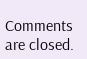Comments are closed.